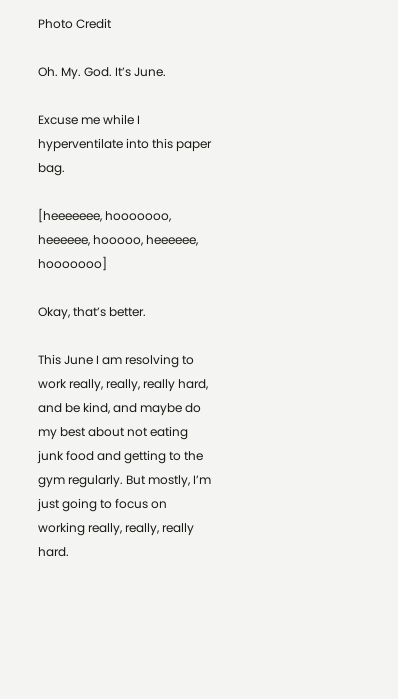Photo Credit

Oh. My. God. It’s June.

Excuse me while I hyperventilate into this paper bag.

[heeeeeee, hooooooo, heeeeee, hooooo, heeeeee, hooooooo]

Okay, that’s better.

This June I am resolving to work really, really, really hard, and be kind, and maybe do my best about not eating junk food and getting to the gym regularly. But mostly, I’m just going to focus on working really, really, really hard.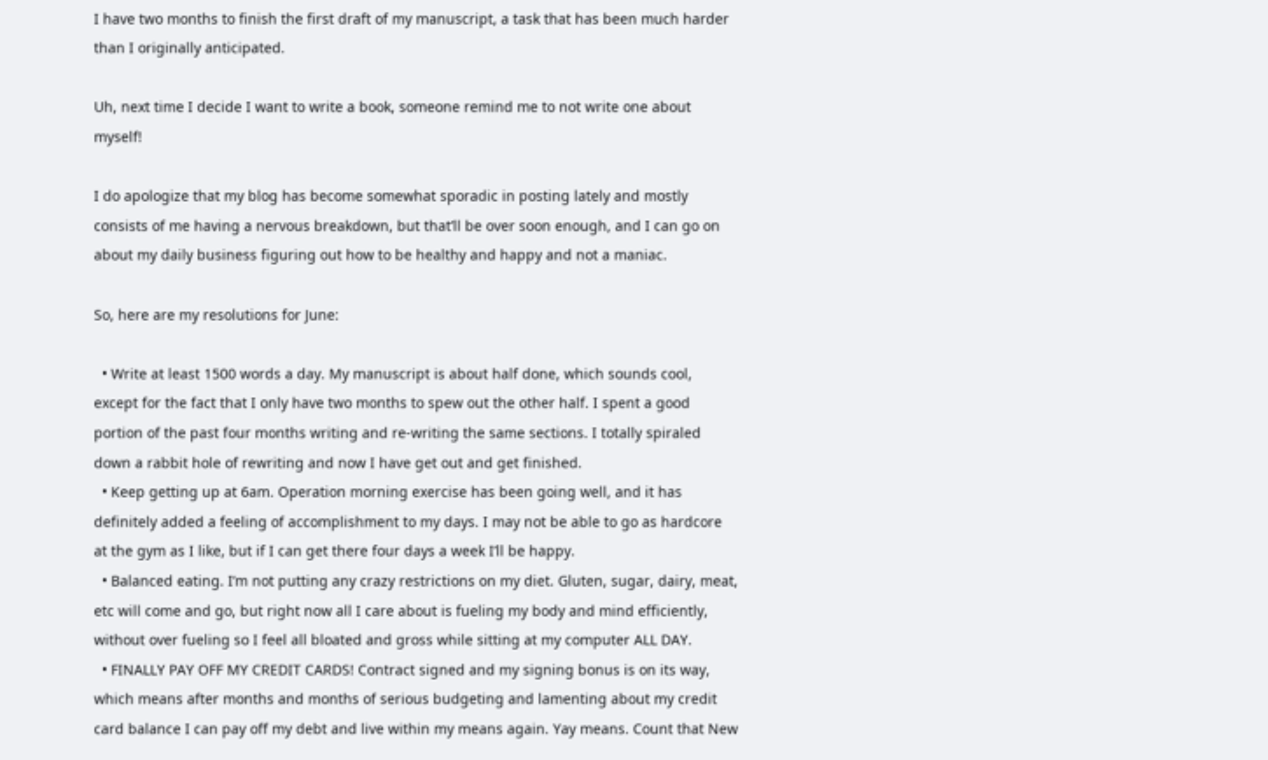I have two months to finish the first draft of my manuscript, a task that has been much harder than I originally anticipated.

Uh, next time I decide I want to write a book, someone remind me to not write one about myself!

I do apologize that my blog has become somewhat sporadic in posting lately and mostly consists of me having a nervous breakdown, but that’ll be over soon enough, and I can go on about my daily business figuring out how to be healthy and happy and not a maniac.

So, here are my resolutions for June:

  • Write at least 1500 words a day. My manuscript is about half done, which sounds cool, except for the fact that I only have two months to spew out the other half. I spent a good portion of the past four months writing and re-writing the same sections. I totally spiraled down a rabbit hole of rewriting and now I have get out and get finished.
  • Keep getting up at 6am. Operation morning exercise has been going well, and it has definitely added a feeling of accomplishment to my days. I may not be able to go as hardcore at the gym as I like, but if I can get there four days a week I’ll be happy.
  • Balanced eating. I’m not putting any crazy restrictions on my diet. Gluten, sugar, dairy, meat, etc will come and go, but right now all I care about is fueling my body and mind efficiently, without over fueling so I feel all bloated and gross while sitting at my computer ALL DAY.
  • FINALLY PAY OFF MY CREDIT CARDS! Contract signed and my signing bonus is on its way, which means after months and months of serious budgeting and lamenting about my credit card balance I can pay off my debt and live within my means again. Yay means. Count that New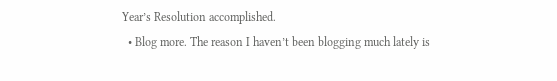Year’s Resolution accomplished.
  • Blog more. The reason I haven’t been blogging much lately is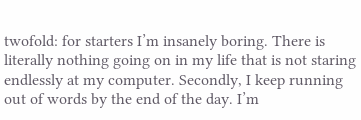twofold: for starters I’m insanely boring. There is literally nothing going on in my life that is not staring endlessly at my computer. Secondly, I keep running out of words by the end of the day. I’m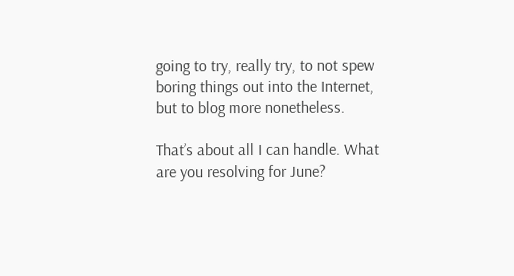going to try, really try, to not spew boring things out into the Internet, but to blog more nonetheless.

That’s about all I can handle. What are you resolving for June?